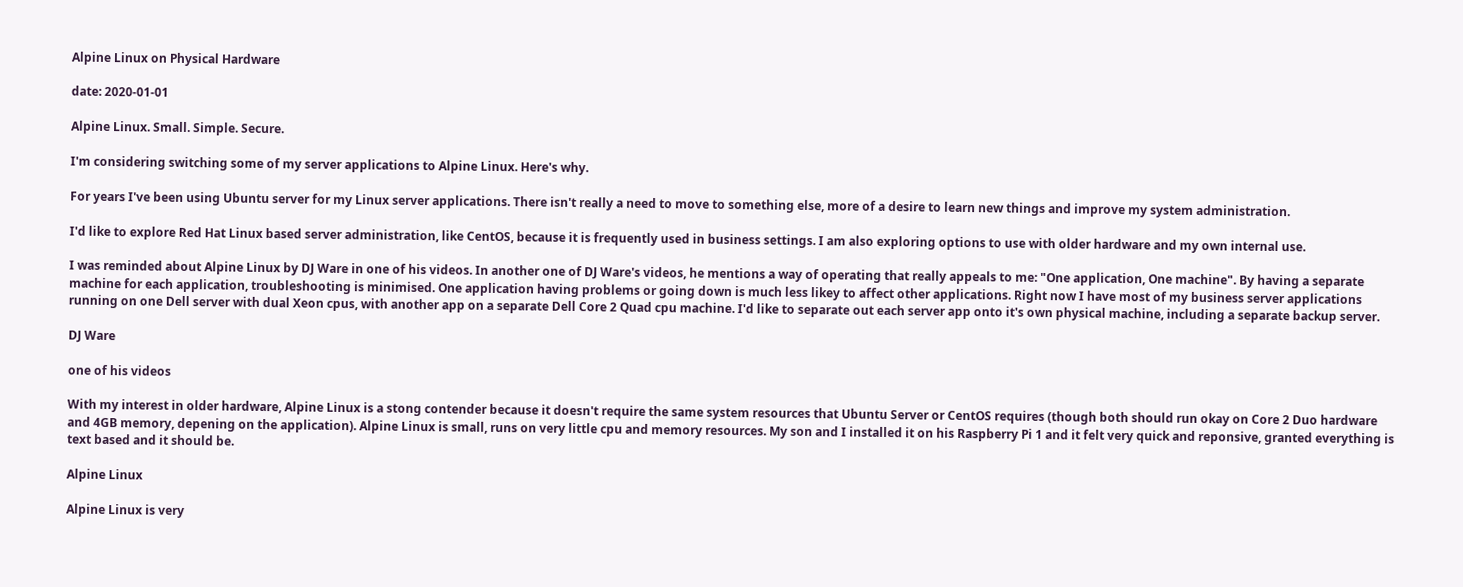Alpine Linux on Physical Hardware

date: 2020-01-01

Alpine Linux. Small. Simple. Secure.

I'm considering switching some of my server applications to Alpine Linux. Here's why.

For years I've been using Ubuntu server for my Linux server applications. There isn't really a need to move to something else, more of a desire to learn new things and improve my system administration.

I'd like to explore Red Hat Linux based server administration, like CentOS, because it is frequently used in business settings. I am also exploring options to use with older hardware and my own internal use.

I was reminded about Alpine Linux by DJ Ware in one of his videos. In another one of DJ Ware's videos, he mentions a way of operating that really appeals to me: "One application, One machine". By having a separate machine for each application, troubleshooting is minimised. One application having problems or going down is much less likey to affect other applications. Right now I have most of my business server applications running on one Dell server with dual Xeon cpus, with another app on a separate Dell Core 2 Quad cpu machine. I'd like to separate out each server app onto it's own physical machine, including a separate backup server.

DJ Ware

one of his videos

With my interest in older hardware, Alpine Linux is a stong contender because it doesn't require the same system resources that Ubuntu Server or CentOS requires (though both should run okay on Core 2 Duo hardware and 4GB memory, depening on the application). Alpine Linux is small, runs on very little cpu and memory resources. My son and I installed it on his Raspberry Pi 1 and it felt very quick and reponsive, granted everything is text based and it should be.

Alpine Linux

Alpine Linux is very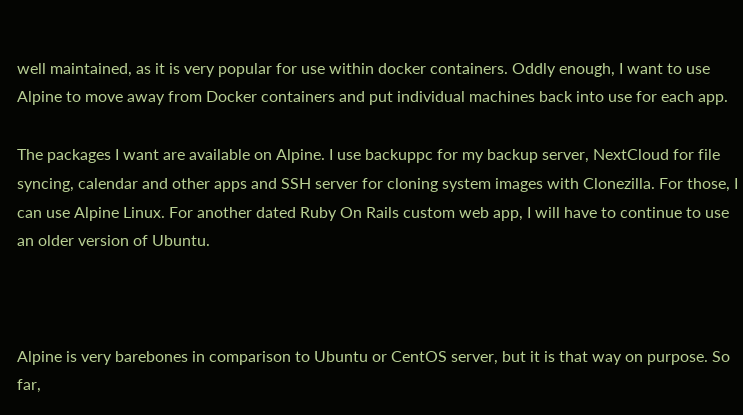well maintained, as it is very popular for use within docker containers. Oddly enough, I want to use Alpine to move away from Docker containers and put individual machines back into use for each app.

The packages I want are available on Alpine. I use backuppc for my backup server, NextCloud for file syncing, calendar and other apps and SSH server for cloning system images with Clonezilla. For those, I can use Alpine Linux. For another dated Ruby On Rails custom web app, I will have to continue to use an older version of Ubuntu.



Alpine is very barebones in comparison to Ubuntu or CentOS server, but it is that way on purpose. So far,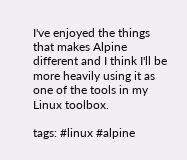I've enjoyed the things that makes Alpine different and I think I'll be more heavily using it as one of the tools in my Linux toolbox.

tags: #linux #alpine